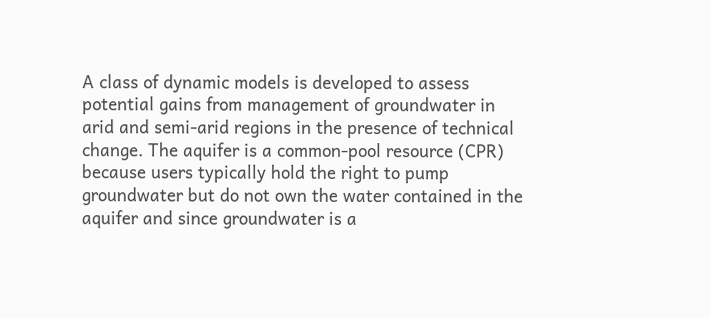A class of dynamic models is developed to assess potential gains from management of groundwater in arid and semi-arid regions in the presence of technical change. The aquifer is a common-pool resource (CPR) because users typically hold the right to pump groundwater but do not own the water contained in the aquifer and since groundwater is a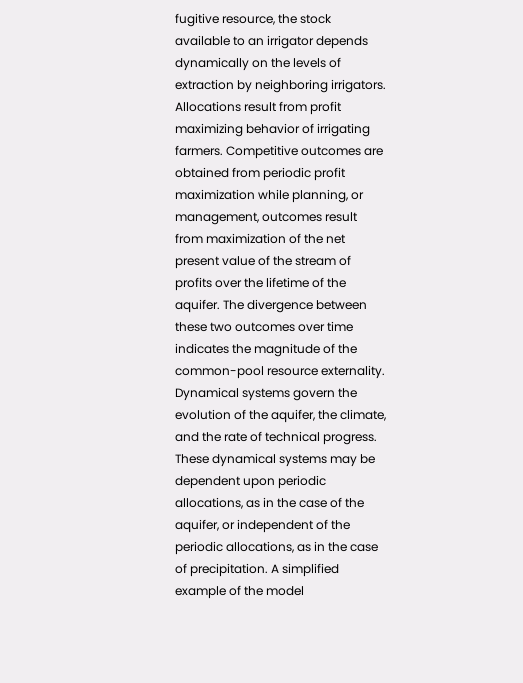fugitive resource, the stock available to an irrigator depends dynamically on the levels of extraction by neighboring irrigators. Allocations result from profit maximizing behavior of irrigating farmers. Competitive outcomes are obtained from periodic profit maximization while planning, or management, outcomes result from maximization of the net present value of the stream of profits over the lifetime of the aquifer. The divergence between these two outcomes over time indicates the magnitude of the common-pool resource externality. Dynamical systems govern the evolution of the aquifer, the climate, and the rate of technical progress. These dynamical systems may be dependent upon periodic allocations, as in the case of the aquifer, or independent of the periodic allocations, as in the case of precipitation. A simplified example of the model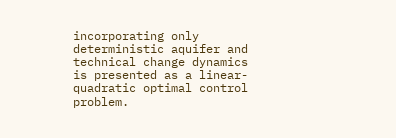incorporating only deterministic aquifer and technical change dynamics is presented as a linear-quadratic optimal control problem.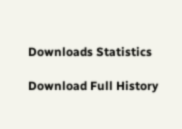Downloads Statistics

Download Full History